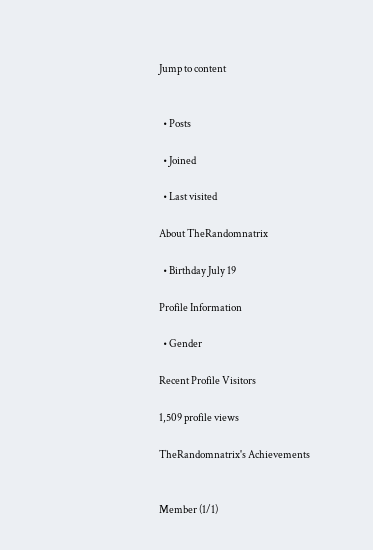Jump to content


  • Posts

  • Joined

  • Last visited

About TheRandomnatrix

  • Birthday July 19

Profile Information

  • Gender

Recent Profile Visitors

1,509 profile views

TheRandomnatrix's Achievements


Member (1/1)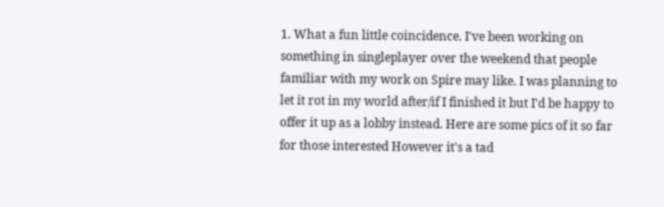1. What a fun little coincidence. I've been working on something in singleplayer over the weekend that people familiar with my work on Spire may like. I was planning to let it rot in my world after/if I finished it but I'd be happy to offer it up as a lobby instead. Here are some pics of it so far for those interested However it's a tad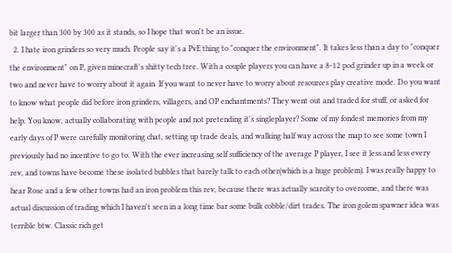bit larger than 300 by 300 as it stands, so I hope that won't be an issue.
  2. I hate iron grinders so very much. People say it's a PvE thing to "conquer the environment". It takes less than a day to "conquer the environment" on P, given minecraft's shitty tech tree. With a couple players you can have a 8-12 pod grinder up in a week or two and never have to worry about it again. If you want to never have to worry about resources play creative mode. Do you want to know what people did before iron grinders, villagers, and OP enchantments? They went out and traded for stuff, or asked for help. You know, actually collaborating with people and not pretending it's singleplayer? Some of my fondest memories from my early days of P were carefully monitoring chat, setting up trade deals, and walking half way across the map to see some town I previously had no incentive to go to. With the ever increasing self sufficiency of the average P player, I see it less and less every rev, and towns have become these isolated bubbles that barely talk to each other(which is a huge problem). I was really happy to hear Rose and a few other towns had an iron problem this rev, because there was actually scarcity to overcome, and there was actual discussion of trading which I haven't seen in a long time bar some bulk cobble/dirt trades. The iron golem spawner idea was terrible btw. Classic rich get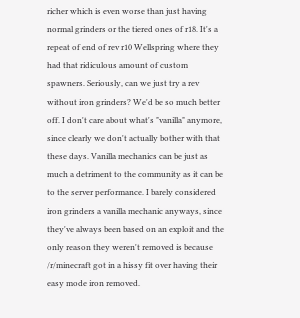richer which is even worse than just having normal grinders or the tiered ones of r18. It's a repeat of end of rev r10 Wellspring where they had that ridiculous amount of custom spawners. Seriously, can we just try a rev without iron grinders? We'd be so much better off. I don't care about what's "vanilla" anymore, since clearly we don't actually bother with that these days. Vanilla mechanics can be just as much a detriment to the community as it can be to the server performance. I barely considered iron grinders a vanilla mechanic anyways, since they've always been based on an exploit and the only reason they weren't removed is because /r/minecraft got in a hissy fit over having their easy mode iron removed.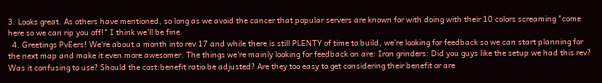3. Looks great. As others have mentioned, so long as we avoid the cancer that popular servers are known for with doing with their 10 colors screaming "come here so we can rip you off!" I think we'll be fine.
  4. Greetings PvEers! We’re about a month into rev 17 and while there is still PLENTY of time to build, we’re looking for feedback so we can start planning for the next map and make it even more awesomer. The things we’re mainly looking for feedback on are: Iron grinders: Did you guys like the setup we had this rev? Was it confusing to use? Should the cost:benefit ratio be adjusted? Are they too easy to get considering their benefit or are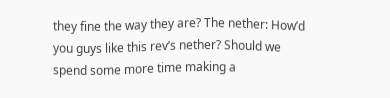they fine the way they are? The nether: How’d you guys like this rev’s nether? Should we spend some more time making a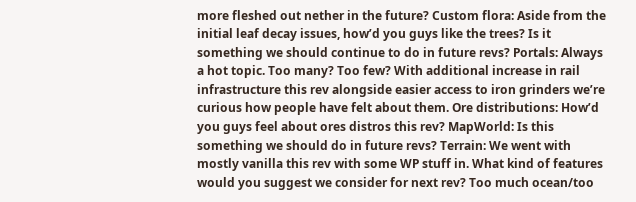more fleshed out nether in the future? Custom flora: Aside from the initial leaf decay issues, how’d you guys like the trees? Is it something we should continue to do in future revs? Portals: Always a hot topic. Too many? Too few? With additional increase in rail infrastructure this rev alongside easier access to iron grinders we’re curious how people have felt about them. Ore distributions: How’d you guys feel about ores distros this rev? MapWorld: Is this something we should do in future revs? Terrain: We went with mostly vanilla this rev with some WP stuff in. What kind of features would you suggest we consider for next rev? Too much ocean/too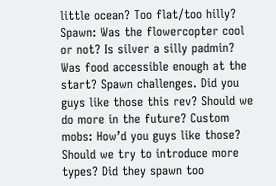little ocean? Too flat/too hilly? Spawn: Was the flowercopter cool or not? Is silver a silly padmin? Was food accessible enough at the start? Spawn challenges. Did you guys like those this rev? Should we do more in the future? Custom mobs: How’d you guys like those? Should we try to introduce more types? Did they spawn too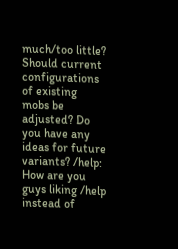much/too little? Should current configurations of existing mobs be adjusted? Do you have any ideas for future variants? /help: How are you guys liking /help instead of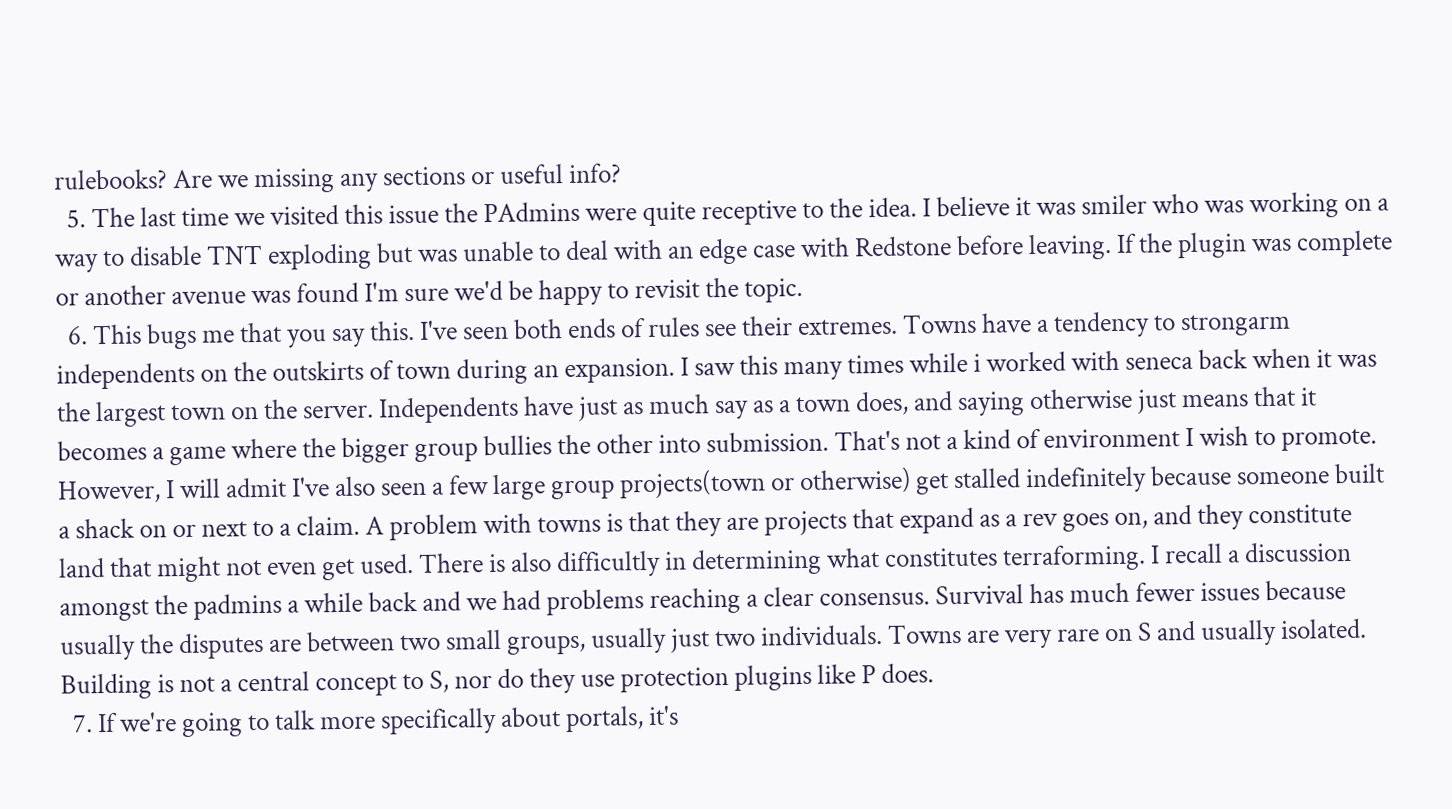rulebooks? Are we missing any sections or useful info?
  5. The last time we visited this issue the PAdmins were quite receptive to the idea. I believe it was smiler who was working on a way to disable TNT exploding but was unable to deal with an edge case with Redstone before leaving. If the plugin was complete or another avenue was found I'm sure we'd be happy to revisit the topic.
  6. This bugs me that you say this. I've seen both ends of rules see their extremes. Towns have a tendency to strongarm independents on the outskirts of town during an expansion. I saw this many times while i worked with seneca back when it was the largest town on the server. Independents have just as much say as a town does, and saying otherwise just means that it becomes a game where the bigger group bullies the other into submission. That's not a kind of environment I wish to promote. However, I will admit I've also seen a few large group projects(town or otherwise) get stalled indefinitely because someone built a shack on or next to a claim. A problem with towns is that they are projects that expand as a rev goes on, and they constitute land that might not even get used. There is also difficultly in determining what constitutes terraforming. I recall a discussion amongst the padmins a while back and we had problems reaching a clear consensus. Survival has much fewer issues because usually the disputes are between two small groups, usually just two individuals. Towns are very rare on S and usually isolated. Building is not a central concept to S, nor do they use protection plugins like P does.
  7. If we're going to talk more specifically about portals, it's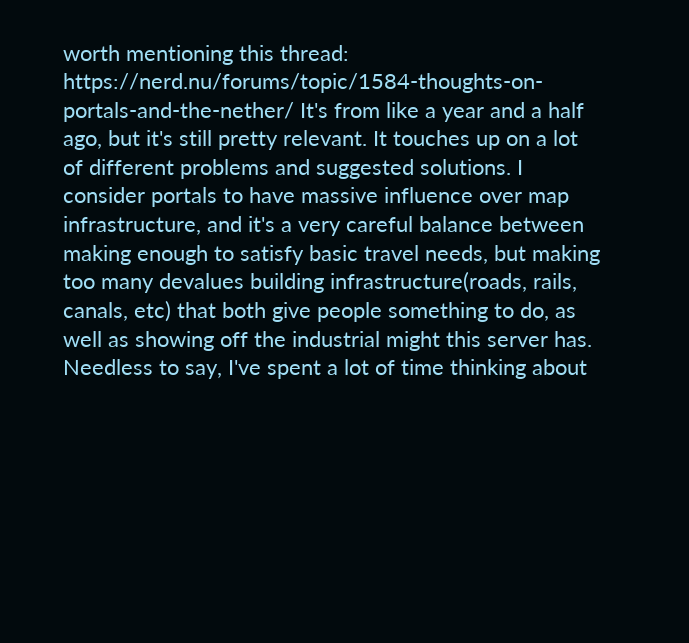worth mentioning this thread: https://nerd.nu/forums/topic/1584-thoughts-on-portals-and-the-nether/ It's from like a year and a half ago, but it's still pretty relevant. It touches up on a lot of different problems and suggested solutions. I consider portals to have massive influence over map infrastructure, and it's a very careful balance between making enough to satisfy basic travel needs, but making too many devalues building infrastructure(roads, rails, canals, etc) that both give people something to do, as well as showing off the industrial might this server has. Needless to say, I've spent a lot of time thinking about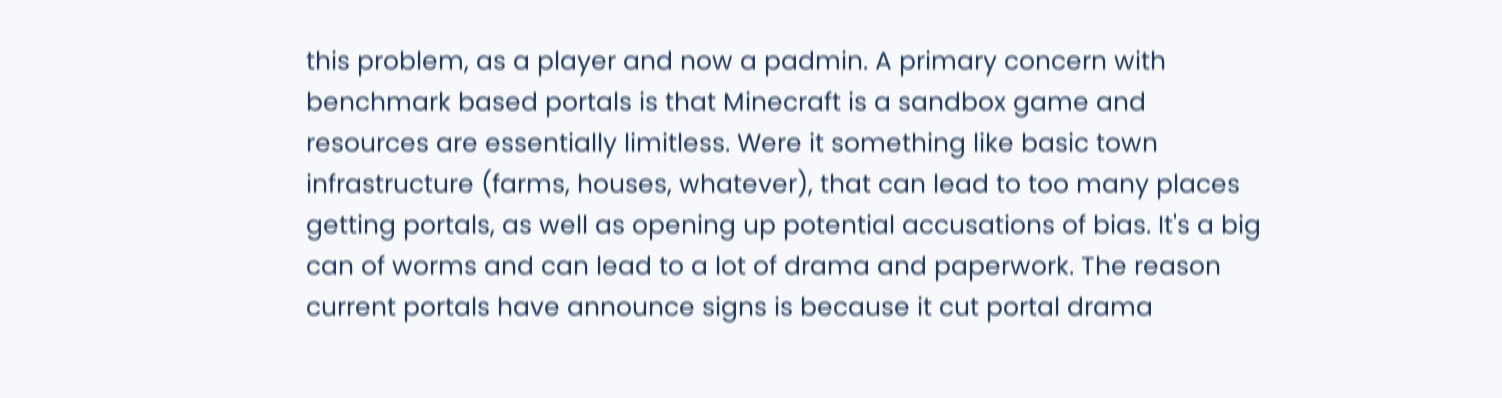this problem, as a player and now a padmin. A primary concern with benchmark based portals is that Minecraft is a sandbox game and resources are essentially limitless. Were it something like basic town infrastructure (farms, houses, whatever), that can lead to too many places getting portals, as well as opening up potential accusations of bias. It's a big can of worms and can lead to a lot of drama and paperwork. The reason current portals have announce signs is because it cut portal drama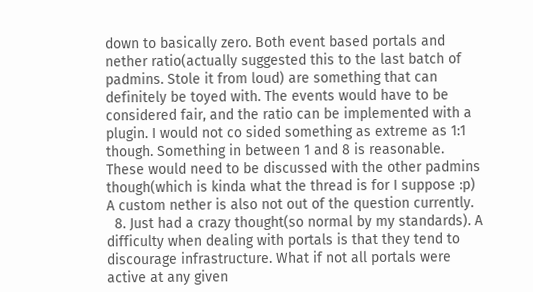down to basically zero. Both event based portals and nether ratio(actually suggested this to the last batch of padmins. Stole it from loud) are something that can definitely be toyed with. The events would have to be considered fair, and the ratio can be implemented with a plugin. I would not co sided something as extreme as 1:1 though. Something in between 1 and 8 is reasonable. These would need to be discussed with the other padmins though(which is kinda what the thread is for I suppose :p) A custom nether is also not out of the question currently.
  8. Just had a crazy thought(so normal by my standards). A difficulty when dealing with portals is that they tend to discourage infrastructure. What if not all portals were active at any given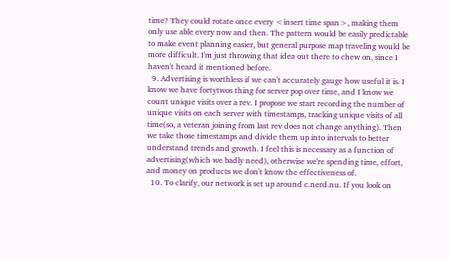time? They could rotate once every <insert time span>, making them only use able every now and then. The pattern would be easily predictable to make event planning easier, but general purpose map traveling would be more difficult. I'm just throwing that idea out there to chew on, since I haven't heard it mentioned before.
  9. Advertising is worthless if we can't accurately gauge how useful it is. I know we have fortytwos thing for server pop over time, and I know we count unique visits over a rev. I propose we start recording the number of unique visits on each server with timestamps, tracking unique visits of all time(so, a veteran joining from last rev does not change anything). Then we take those timestamps and divide them up into intervals to better understand trends and growth. I feel this is necessary as a function of advertising(which we badly need), otherwise we're spending time, effort, and money on products we don't know the effectiveness of.
  10. To clarify, our network is set up around c.nerd.nu. If you look on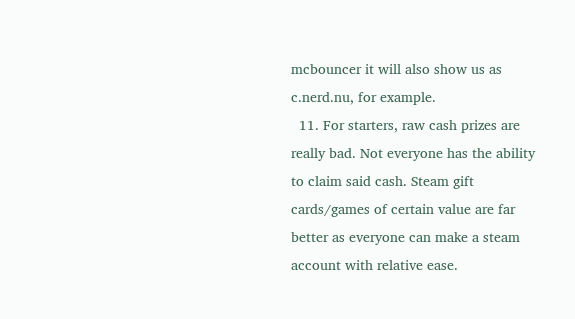mcbouncer it will also show us as c.nerd.nu, for example.
  11. For starters, raw cash prizes are really bad. Not everyone has the ability to claim said cash. Steam gift cards/games of certain value are far better as everyone can make a steam account with relative ease.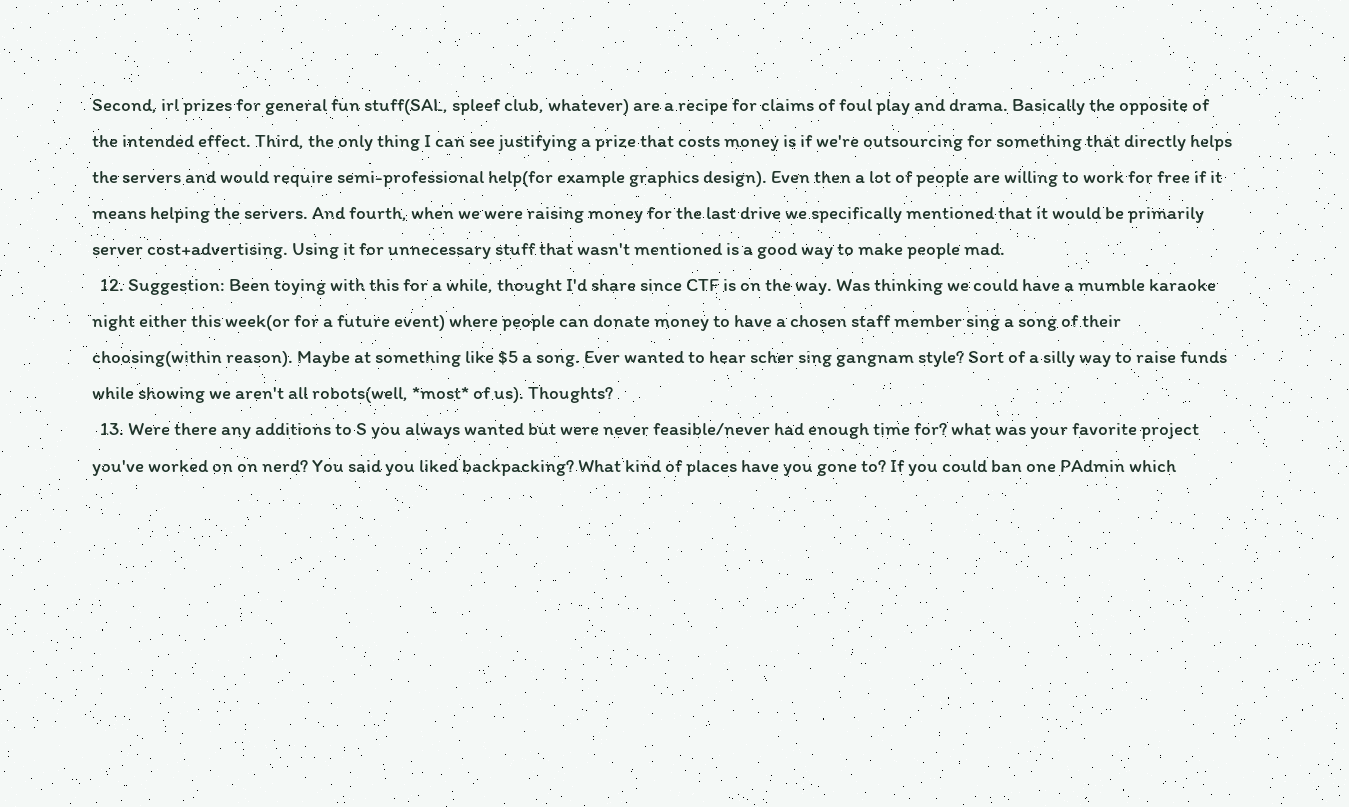Second, irl prizes for general fun stuff(SAL, spleef club, whatever) are a recipe for claims of foul play and drama. Basically the opposite of the intended effect. Third, the only thing I can see justifying a prize that costs money is if we're outsourcing for something that directly helps the servers and would require semi-professional help(for example graphics design). Even then a lot of people are willing to work for free if it means helping the servers. And fourth, when we were raising money for the last drive we specifically mentioned that it would be primarily server cost+advertising. Using it for unnecessary stuff that wasn't mentioned is a good way to make people mad.
  12. Suggestion: Been toying with this for a while, thought I'd share since CTF is on the way. Was thinking we could have a mumble karaoke night either this week(or for a future event) where people can donate money to have a chosen staff member sing a song of their choosing(within reason). Maybe at something like $5 a song. Ever wanted to hear scher sing gangnam style? Sort of a silly way to raise funds while showing we aren't all robots(well, *most* of us). Thoughts?
  13. Were there any additions to S you always wanted but were never feasible/never had enough time for? what was your favorite project you've worked on on nerd? You said you liked backpacking? What kind of places have you gone to? If you could ban one PAdmin which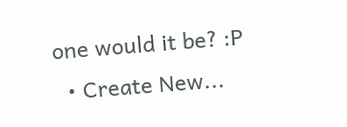one would it be? :P
  • Create New...